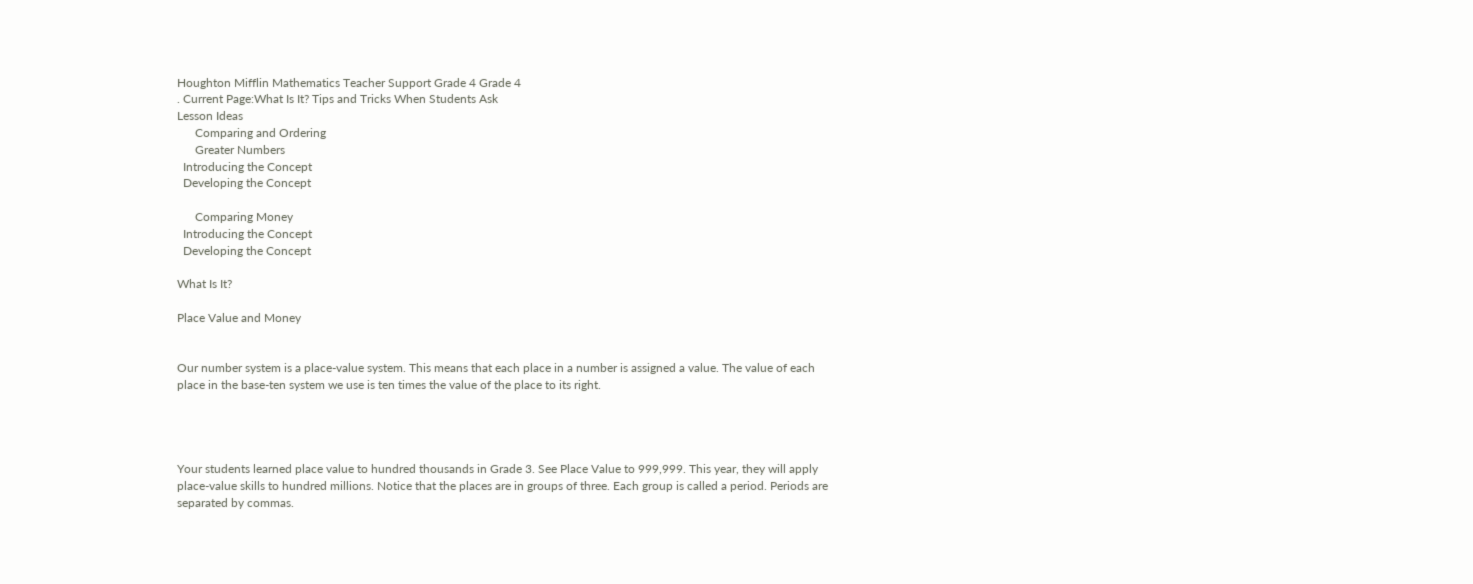Houghton Mifflin Mathematics Teacher Support Grade 4 Grade 4
. Current Page:What Is It? Tips and Tricks When Students Ask
Lesson Ideas
      Comparing and Ordering
      Greater Numbers
  Introducing the Concept
  Developing the Concept

      Comparing Money
  Introducing the Concept
  Developing the Concept

What Is It?

Place Value and Money


Our number system is a place-value system. This means that each place in a number is assigned a value. The value of each place in the base-ten system we use is ten times the value of the place to its right.




Your students learned place value to hundred thousands in Grade 3. See Place Value to 999,999. This year, they will apply place-value skills to hundred millions. Notice that the places are in groups of three. Each group is called a period. Periods are separated by commas.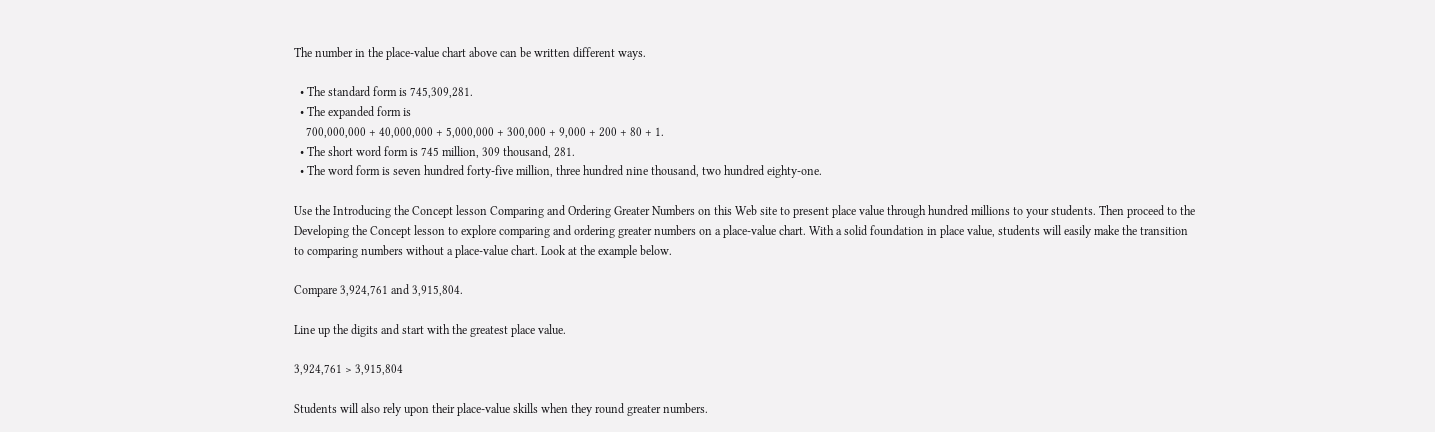The number in the place-value chart above can be written different ways.

  • The standard form is 745,309,281.
  • The expanded form is
    700,000,000 + 40,000,000 + 5,000,000 + 300,000 + 9,000 + 200 + 80 + 1.
  • The short word form is 745 million, 309 thousand, 281.
  • The word form is seven hundred forty-five million, three hundred nine thousand, two hundred eighty-one.

Use the Introducing the Concept lesson Comparing and Ordering Greater Numbers on this Web site to present place value through hundred millions to your students. Then proceed to the Developing the Concept lesson to explore comparing and ordering greater numbers on a place-value chart. With a solid foundation in place value, students will easily make the transition to comparing numbers without a place-value chart. Look at the example below.

Compare 3,924,761 and 3,915,804.

Line up the digits and start with the greatest place value.

3,924,761 > 3,915,804

Students will also rely upon their place-value skills when they round greater numbers.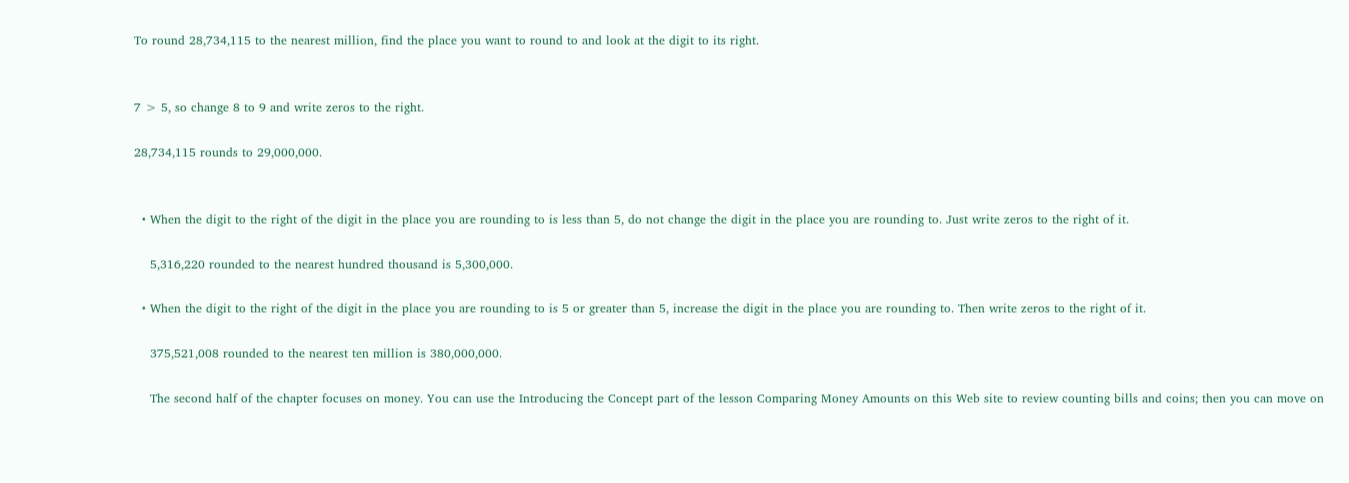To round 28,734,115 to the nearest million, find the place you want to round to and look at the digit to its right.


7 > 5, so change 8 to 9 and write zeros to the right.

28,734,115 rounds to 29,000,000.


  • When the digit to the right of the digit in the place you are rounding to is less than 5, do not change the digit in the place you are rounding to. Just write zeros to the right of it.

    5,316,220 rounded to the nearest hundred thousand is 5,300,000.

  • When the digit to the right of the digit in the place you are rounding to is 5 or greater than 5, increase the digit in the place you are rounding to. Then write zeros to the right of it.

    375,521,008 rounded to the nearest ten million is 380,000,000.

    The second half of the chapter focuses on money. You can use the Introducing the Concept part of the lesson Comparing Money Amounts on this Web site to review counting bills and coins; then you can move on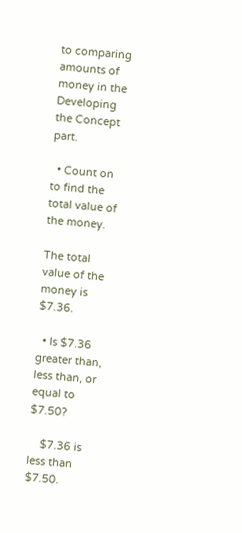to comparing amounts of money in the Developing the Concept part.

  • Count on to find the total value of the money.

The total value of the money is $7.36.

  • Is $7.36 greater than, less than, or equal to $7.50?

    $7.36 is less than $7.50.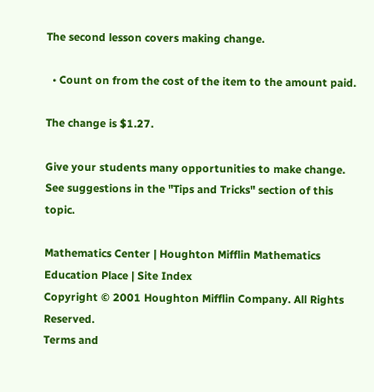The second lesson covers making change.

  • Count on from the cost of the item to the amount paid.

The change is $1.27.

Give your students many opportunities to make change. See suggestions in the "Tips and Tricks" section of this topic.

Mathematics Center | Houghton Mifflin Mathematics
Education Place | Site Index
Copyright © 2001 Houghton Mifflin Company. All Rights Reserved.
Terms and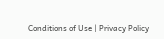Conditions of Use | Privacy Policy